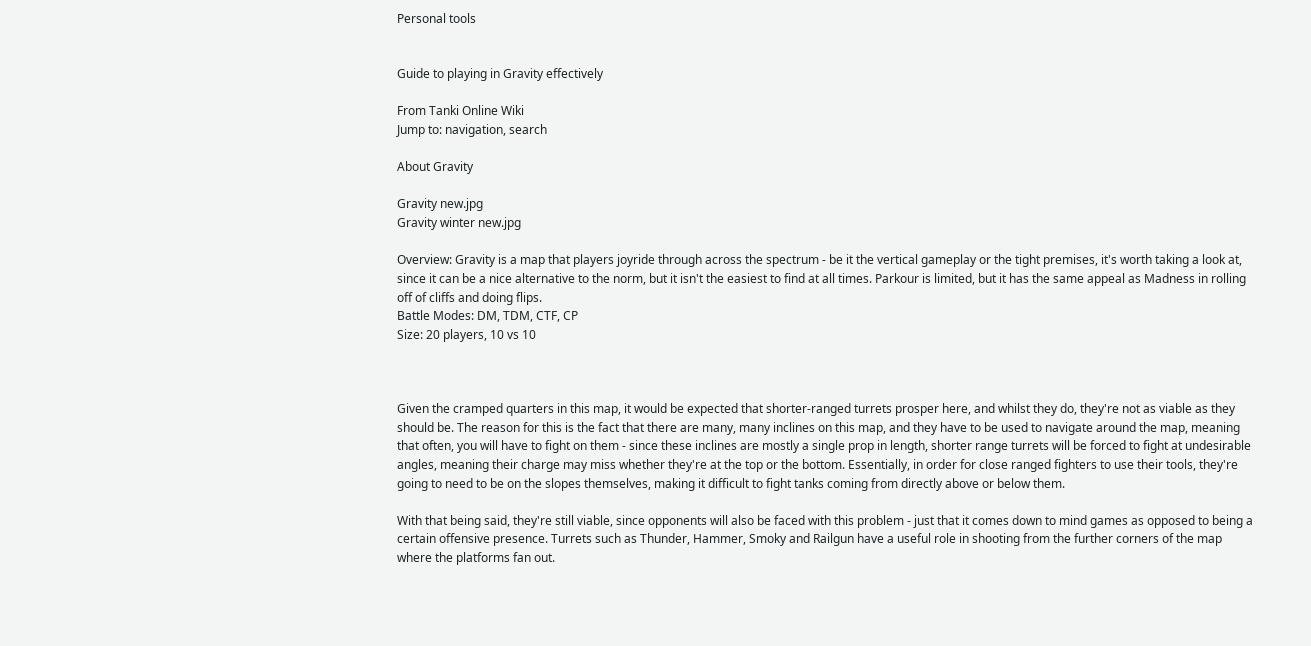Personal tools


Guide to playing in Gravity effectively

From Tanki Online Wiki
Jump to: navigation, search

About Gravity

Gravity new.jpg
Gravity winter new.jpg

Overview: Gravity is a map that players joyride through across the spectrum - be it the vertical gameplay or the tight premises, it's worth taking a look at, since it can be a nice alternative to the norm, but it isn't the easiest to find at all times. Parkour is limited, but it has the same appeal as Madness in rolling off of cliffs and doing flips.
Battle Modes: DM, TDM, CTF, CP
Size: 20 players, 10 vs 10



Given the cramped quarters in this map, it would be expected that shorter-ranged turrets prosper here, and whilst they do, they're not as viable as they should be. The reason for this is the fact that there are many, many inclines on this map, and they have to be used to navigate around the map, meaning that often, you will have to fight on them - since these inclines are mostly a single prop in length, shorter range turrets will be forced to fight at undesirable angles, meaning their charge may miss whether they're at the top or the bottom. Essentially, in order for close ranged fighters to use their tools, they're going to need to be on the slopes themselves, making it difficult to fight tanks coming from directly above or below them.

With that being said, they're still viable, since opponents will also be faced with this problem - just that it comes down to mind games as opposed to being a certain offensive presence. Turrets such as Thunder, Hammer, Smoky and Railgun have a useful role in shooting from the further corners of the map where the platforms fan out.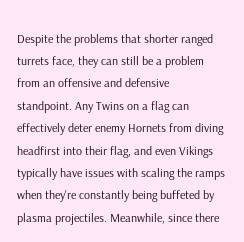Despite the problems that shorter ranged turrets face, they can still be a problem from an offensive and defensive standpoint. Any Twins on a flag can effectively deter enemy Hornets from diving headfirst into their flag, and even Vikings typically have issues with scaling the ramps when they're constantly being buffeted by plasma projectiles. Meanwhile, since there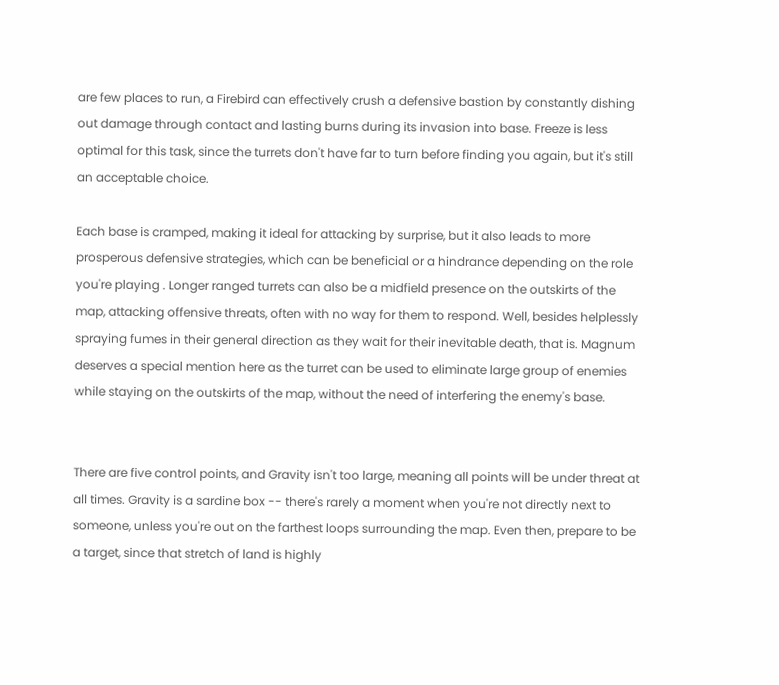are few places to run, a Firebird can effectively crush a defensive bastion by constantly dishing out damage through contact and lasting burns during its invasion into base. Freeze is less optimal for this task, since the turrets don't have far to turn before finding you again, but it's still an acceptable choice.

Each base is cramped, making it ideal for attacking by surprise, but it also leads to more prosperous defensive strategies, which can be beneficial or a hindrance depending on the role you're playing . Longer ranged turrets can also be a midfield presence on the outskirts of the map, attacking offensive threats, often with no way for them to respond. Well, besides helplessly spraying fumes in their general direction as they wait for their inevitable death, that is. Magnum deserves a special mention here as the turret can be used to eliminate large group of enemies while staying on the outskirts of the map, without the need of interfering the enemy's base.


There are five control points, and Gravity isn't too large, meaning all points will be under threat at all times. Gravity is a sardine box -- there's rarely a moment when you're not directly next to someone, unless you're out on the farthest loops surrounding the map. Even then, prepare to be a target, since that stretch of land is highly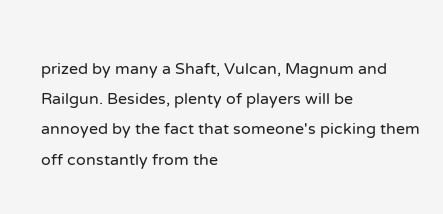prized by many a Shaft, Vulcan, Magnum and Railgun. Besides, plenty of players will be annoyed by the fact that someone's picking them off constantly from the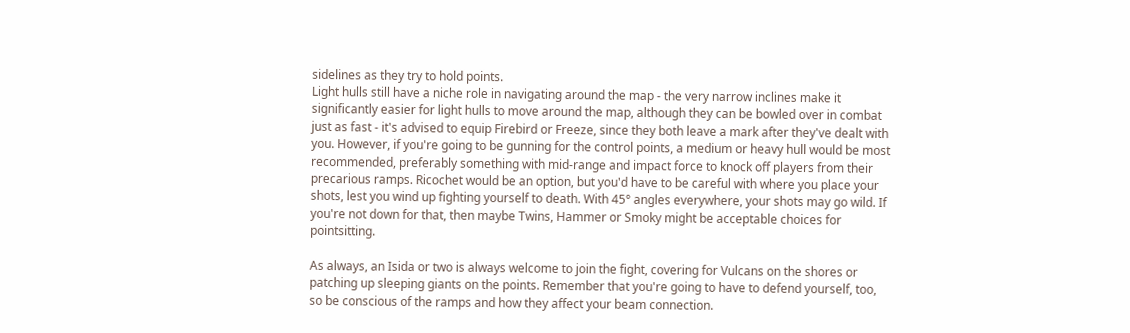sidelines as they try to hold points.
Light hulls still have a niche role in navigating around the map - the very narrow inclines make it significantly easier for light hulls to move around the map, although they can be bowled over in combat just as fast - it's advised to equip Firebird or Freeze, since they both leave a mark after they've dealt with you. However, if you're going to be gunning for the control points, a medium or heavy hull would be most recommended, preferably something with mid-range and impact force to knock off players from their precarious ramps. Ricochet would be an option, but you'd have to be careful with where you place your shots, lest you wind up fighting yourself to death. With 45° angles everywhere, your shots may go wild. If you're not down for that, then maybe Twins, Hammer or Smoky might be acceptable choices for pointsitting.

As always, an Isida or two is always welcome to join the fight, covering for Vulcans on the shores or patching up sleeping giants on the points. Remember that you're going to have to defend yourself, too, so be conscious of the ramps and how they affect your beam connection.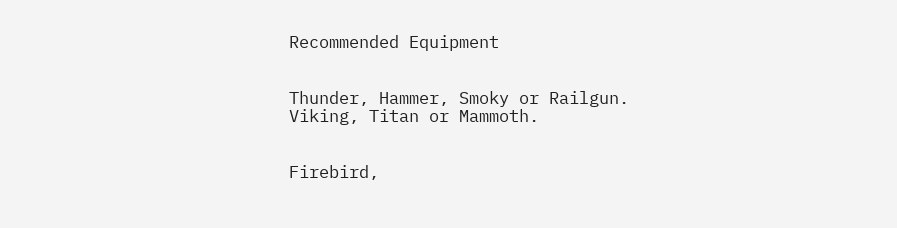Recommended Equipment


Thunder, Hammer, Smoky or Railgun.
Viking, Titan or Mammoth.


Firebird,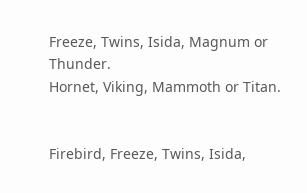Freeze, Twins, Isida, Magnum or Thunder.
Hornet, Viking, Mammoth or Titan.


Firebird, Freeze, Twins, Isida,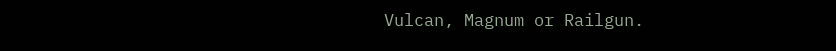Vulcan, Magnum or Railgun.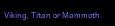Viking, Titan or Mammoth.